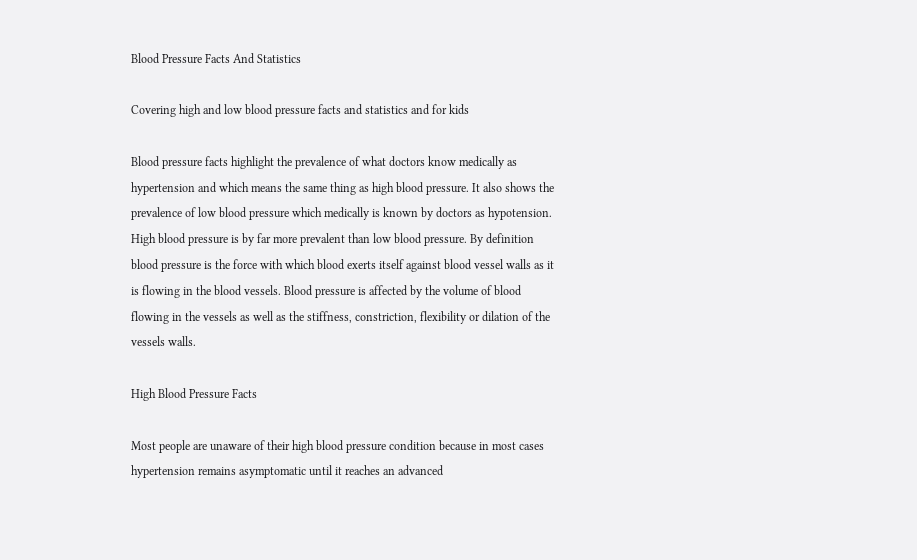Blood Pressure Facts And Statistics

Covering high and low blood pressure facts and statistics and for kids

Blood pressure facts highlight the prevalence of what doctors know medically as hypertension and which means the same thing as high blood pressure. It also shows the prevalence of low blood pressure which medically is known by doctors as hypotension. High blood pressure is by far more prevalent than low blood pressure. By definition blood pressure is the force with which blood exerts itself against blood vessel walls as it is flowing in the blood vessels. Blood pressure is affected by the volume of blood flowing in the vessels as well as the stiffness, constriction, flexibility or dilation of the vessels walls.

High Blood Pressure Facts

Most people are unaware of their high blood pressure condition because in most cases hypertension remains asymptomatic until it reaches an advanced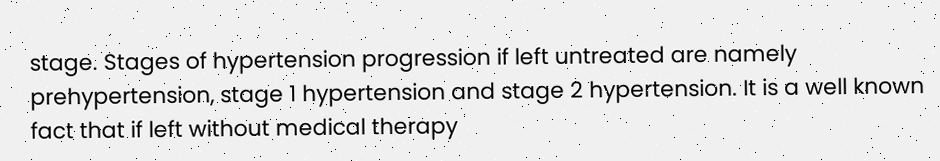stage. Stages of hypertension progression if left untreated are namely prehypertension, stage 1 hypertension and stage 2 hypertension. It is a well known fact that if left without medical therapy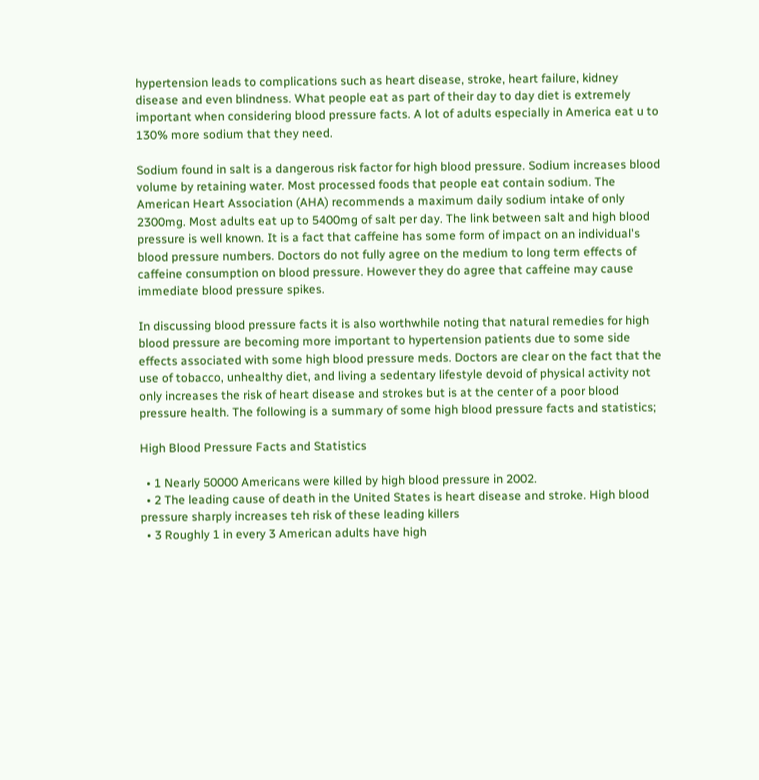hypertension leads to complications such as heart disease, stroke, heart failure, kidney disease and even blindness. What people eat as part of their day to day diet is extremely important when considering blood pressure facts. A lot of adults especially in America eat u to 130% more sodium that they need.

Sodium found in salt is a dangerous risk factor for high blood pressure. Sodium increases blood volume by retaining water. Most processed foods that people eat contain sodium. The American Heart Association (AHA) recommends a maximum daily sodium intake of only 2300mg. Most adults eat up to 5400mg of salt per day. The link between salt and high blood pressure is well known. It is a fact that caffeine has some form of impact on an individual's blood pressure numbers. Doctors do not fully agree on the medium to long term effects of caffeine consumption on blood pressure. However they do agree that caffeine may cause immediate blood pressure spikes.

In discussing blood pressure facts it is also worthwhile noting that natural remedies for high blood pressure are becoming more important to hypertension patients due to some side effects associated with some high blood pressure meds. Doctors are clear on the fact that the use of tobacco, unhealthy diet, and living a sedentary lifestyle devoid of physical activity not only increases the risk of heart disease and strokes but is at the center of a poor blood pressure health. The following is a summary of some high blood pressure facts and statistics;

High Blood Pressure Facts and Statistics

  • 1 Nearly 50000 Americans were killed by high blood pressure in 2002.
  • 2 The leading cause of death in the United States is heart disease and stroke. High blood pressure sharply increases teh risk of these leading killers
  • 3 Roughly 1 in every 3 American adults have high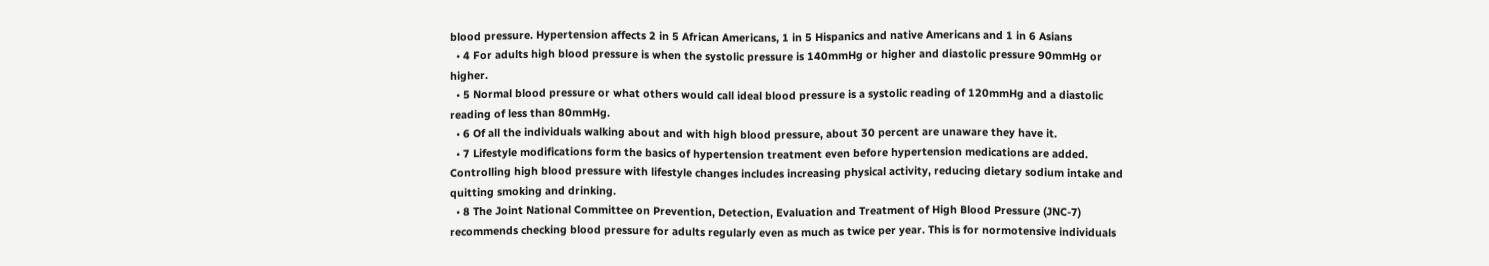blood pressure. Hypertension affects 2 in 5 African Americans, 1 in 5 Hispanics and native Americans and 1 in 6 Asians
  • 4 For adults high blood pressure is when the systolic pressure is 140mmHg or higher and diastolic pressure 90mmHg or higher.
  • 5 Normal blood pressure or what others would call ideal blood pressure is a systolic reading of 120mmHg and a diastolic reading of less than 80mmHg.
  • 6 Of all the individuals walking about and with high blood pressure, about 30 percent are unaware they have it.
  • 7 Lifestyle modifications form the basics of hypertension treatment even before hypertension medications are added. Controlling high blood pressure with lifestyle changes includes increasing physical activity, reducing dietary sodium intake and quitting smoking and drinking.
  • 8 The Joint National Committee on Prevention, Detection, Evaluation and Treatment of High Blood Pressure (JNC-7) recommends checking blood pressure for adults regularly even as much as twice per year. This is for normotensive individuals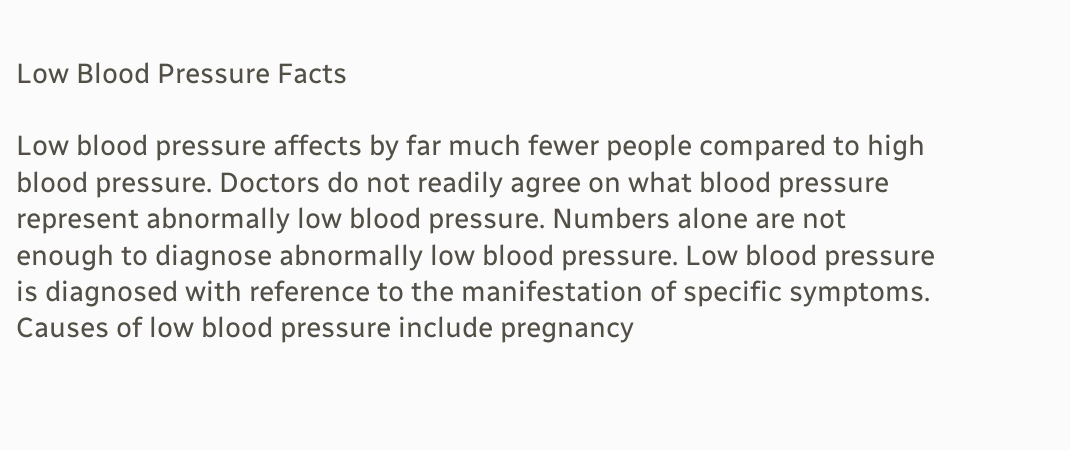Low Blood Pressure Facts

Low blood pressure affects by far much fewer people compared to high blood pressure. Doctors do not readily agree on what blood pressure represent abnormally low blood pressure. Numbers alone are not enough to diagnose abnormally low blood pressure. Low blood pressure is diagnosed with reference to the manifestation of specific symptoms. Causes of low blood pressure include pregnancy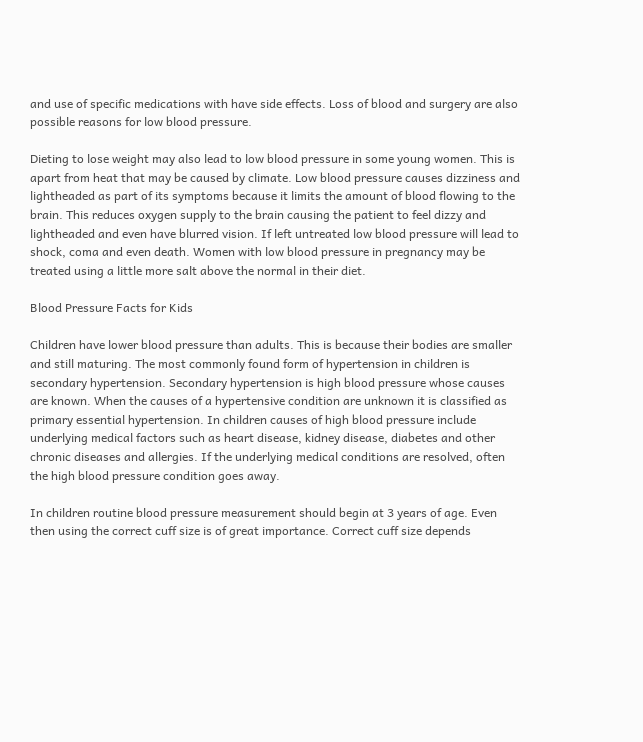and use of specific medications with have side effects. Loss of blood and surgery are also possible reasons for low blood pressure.

Dieting to lose weight may also lead to low blood pressure in some young women. This is apart from heat that may be caused by climate. Low blood pressure causes dizziness and lightheaded as part of its symptoms because it limits the amount of blood flowing to the brain. This reduces oxygen supply to the brain causing the patient to feel dizzy and lightheaded and even have blurred vision. If left untreated low blood pressure will lead to shock, coma and even death. Women with low blood pressure in pregnancy may be treated using a little more salt above the normal in their diet.

Blood Pressure Facts for Kids

Children have lower blood pressure than adults. This is because their bodies are smaller and still maturing. The most commonly found form of hypertension in children is secondary hypertension. Secondary hypertension is high blood pressure whose causes are known. When the causes of a hypertensive condition are unknown it is classified as primary essential hypertension. In children causes of high blood pressure include underlying medical factors such as heart disease, kidney disease, diabetes and other chronic diseases and allergies. If the underlying medical conditions are resolved, often the high blood pressure condition goes away.

In children routine blood pressure measurement should begin at 3 years of age. Even then using the correct cuff size is of great importance. Correct cuff size depends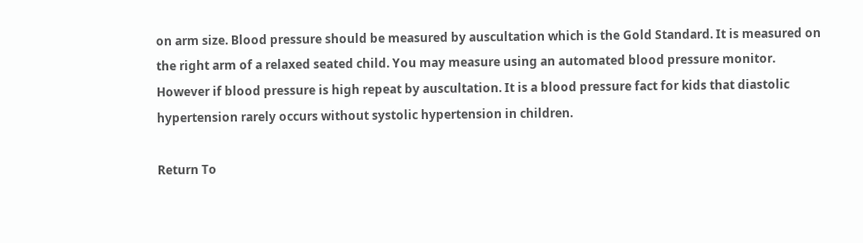on arm size. Blood pressure should be measured by auscultation which is the Gold Standard. It is measured on the right arm of a relaxed seated child. You may measure using an automated blood pressure monitor. However if blood pressure is high repeat by auscultation. It is a blood pressure fact for kids that diastolic hypertension rarely occurs without systolic hypertension in children.

Return To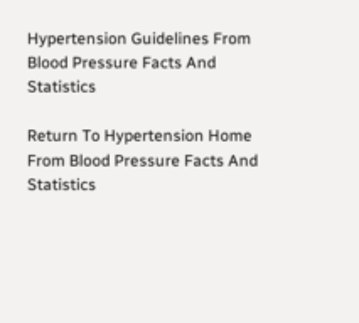Hypertension Guidelines From Blood Pressure Facts And Statistics

Return To Hypertension Home From Blood Pressure Facts And Statistics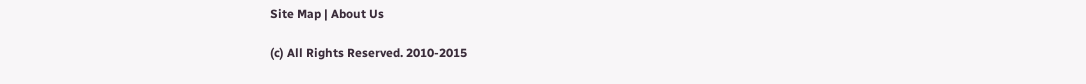Site Map | About Us

(c) All Rights Reserved. 2010-2015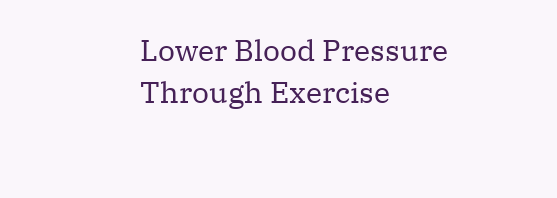Lower Blood Pressure Through Exercise